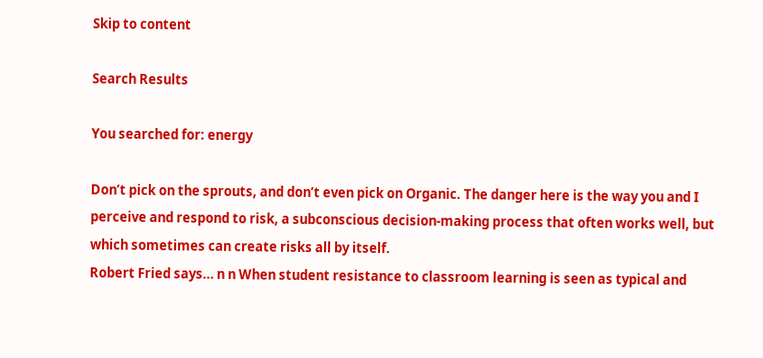Skip to content

Search Results

You searched for: energy

Don’t pick on the sprouts, and don’t even pick on Organic. The danger here is the way you and I perceive and respond to risk, a subconscious decision-making process that often works well, but which sometimes can create risks all by itself.
Robert Fried says… n n When student resistance to classroom learning is seen as typical and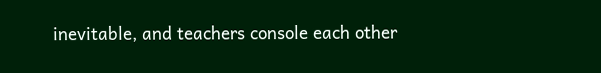inevitable, and teachers console each other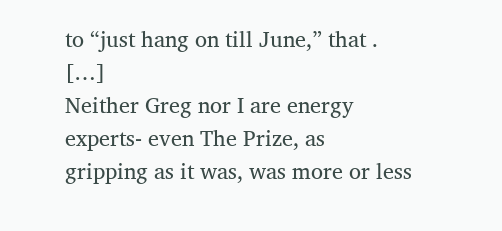to “just hang on till June,” that . […]
Neither Greg nor I are energy experts- even The Prize, as gripping as it was, was more or less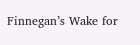Finnegan’s Wake for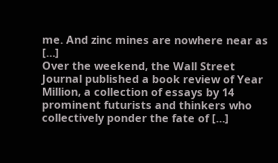me. And zinc mines are nowhere near as […]
Over the weekend, the Wall Street Journal published a book review of Year Million, a collection of essays by 14 prominent futurists and thinkers who collectively ponder the fate of […]